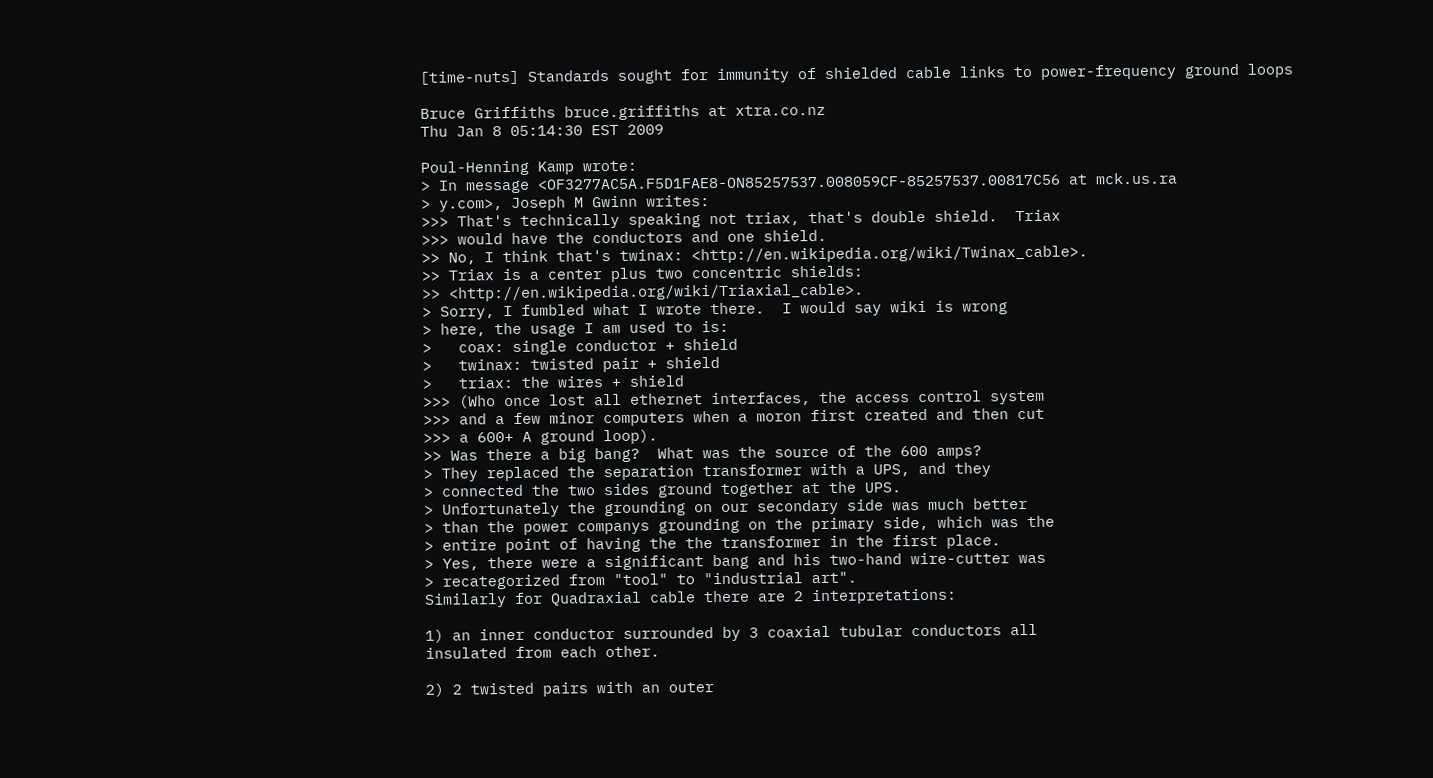[time-nuts] Standards sought for immunity of shielded cable links to power-frequency ground loops

Bruce Griffiths bruce.griffiths at xtra.co.nz
Thu Jan 8 05:14:30 EST 2009

Poul-Henning Kamp wrote:
> In message <OF3277AC5A.F5D1FAE8-ON85257537.008059CF-85257537.00817C56 at mck.us.ra
> y.com>, Joseph M Gwinn writes:
>>> That's technically speaking not triax, that's double shield.  Triax
>>> would have the conductors and one shield.
>> No, I think that's twinax: <http://en.wikipedia.org/wiki/Twinax_cable>.
>> Triax is a center plus two concentric shields:
>> <http://en.wikipedia.org/wiki/Triaxial_cable>.
> Sorry, I fumbled what I wrote there.  I would say wiki is wrong
> here, the usage I am used to is:
>   coax: single conductor + shield
>   twinax: twisted pair + shield
>   triax: the wires + shield
>>> (Who once lost all ethernet interfaces, the access control system
>>> and a few minor computers when a moron first created and then cut
>>> a 600+ A ground loop).
>> Was there a big bang?  What was the source of the 600 amps?
> They replaced the separation transformer with a UPS, and they
> connected the two sides ground together at the UPS.
> Unfortunately the grounding on our secondary side was much better
> than the power companys grounding on the primary side, which was the
> entire point of having the the transformer in the first place.
> Yes, there were a significant bang and his two-hand wire-cutter was
> recategorized from "tool" to "industrial art".
Similarly for Quadraxial cable there are 2 interpretations:

1) an inner conductor surrounded by 3 coaxial tubular conductors all
insulated from each other.

2) 2 twisted pairs with an outer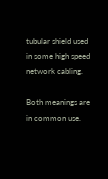tubular shield used in some high speed
network cabling.

Both meanings are in common use.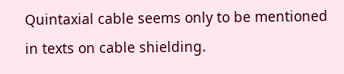Quintaxial cable seems only to be mentioned in texts on cable shielding.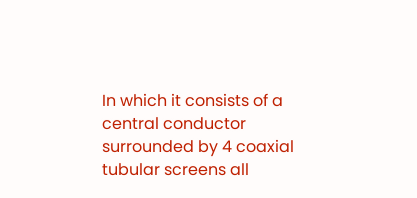In which it consists of a central conductor surrounded by 4 coaxial
tubular screens all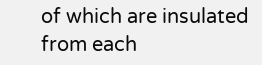of which are insulated from each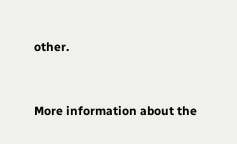other.


More information about the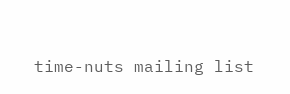time-nuts mailing list